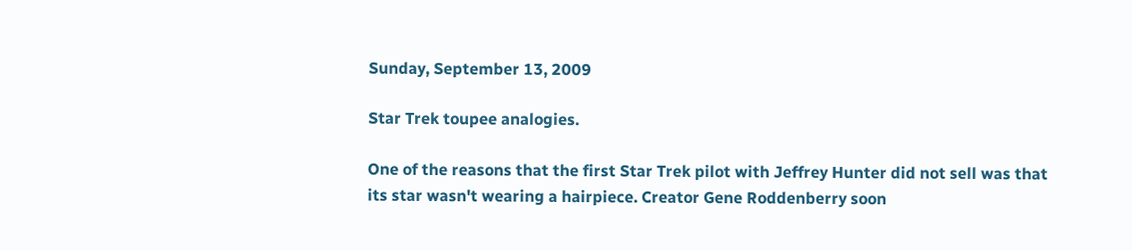Sunday, September 13, 2009

Star Trek toupee analogies.

One of the reasons that the first Star Trek pilot with Jeffrey Hunter did not sell was that its star wasn't wearing a hairpiece. Creator Gene Roddenberry soon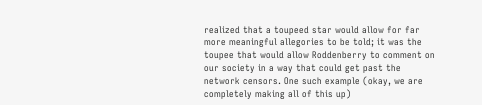realized that a toupeed star would allow for far more meaningful allegories to be told; it was the toupee that would allow Roddenberry to comment on our society in a way that could get past the network censors. One such example (okay, we are completely making all of this up)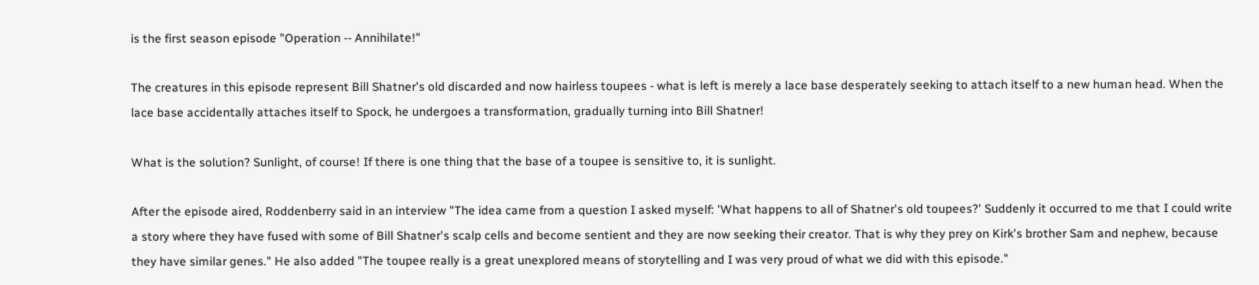is the first season episode "Operation -- Annihilate!"

The creatures in this episode represent Bill Shatner's old discarded and now hairless toupees - what is left is merely a lace base desperately seeking to attach itself to a new human head. When the lace base accidentally attaches itself to Spock, he undergoes a transformation, gradually turning into Bill Shatner!

What is the solution? Sunlight, of course! If there is one thing that the base of a toupee is sensitive to, it is sunlight.

After the episode aired, Roddenberry said in an interview "The idea came from a question I asked myself: 'What happens to all of Shatner's old toupees?' Suddenly it occurred to me that I could write a story where they have fused with some of Bill Shatner's scalp cells and become sentient and they are now seeking their creator. That is why they prey on Kirk's brother Sam and nephew, because they have similar genes." He also added "The toupee really is a great unexplored means of storytelling and I was very proud of what we did with this episode."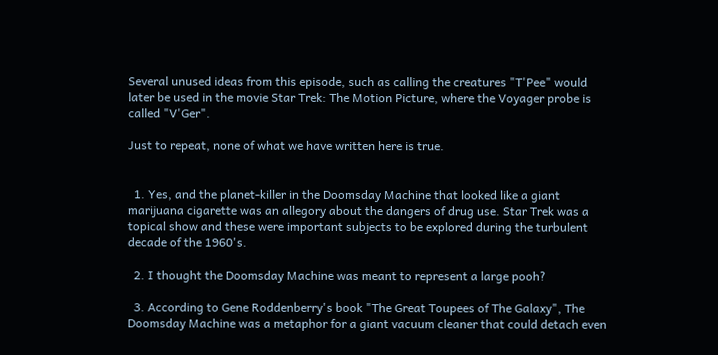Several unused ideas from this episode, such as calling the creatures "T'Pee" would later be used in the movie Star Trek: The Motion Picture, where the Voyager probe is called "V'Ger".

Just to repeat, none of what we have written here is true.


  1. Yes, and the planet-killer in the Doomsday Machine that looked like a giant marijuana cigarette was an allegory about the dangers of drug use. Star Trek was a topical show and these were important subjects to be explored during the turbulent decade of the 1960's.

  2. I thought the Doomsday Machine was meant to represent a large pooh?

  3. According to Gene Roddenberry's book "The Great Toupees of The Galaxy", The Doomsday Machine was a metaphor for a giant vacuum cleaner that could detach even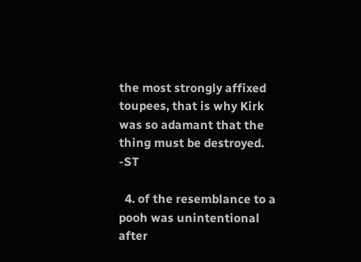the most strongly affixed toupees, that is why Kirk was so adamant that the thing must be destroyed. -ST

  4. of the resemblance to a pooh was unintentional after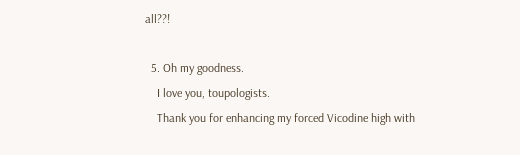all??!

  5. Oh my goodness.
    I love you, toupologists.
    Thank you for enhancing my forced Vicodine high with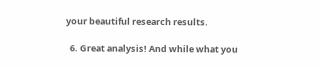your beautiful research results.

  6. Great analysis! And while what you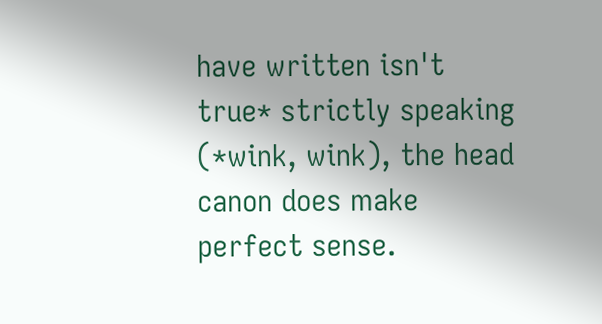have written isn't true* strictly speaking (*wink, wink), the head canon does make perfect sense.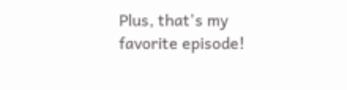Plus, that's my favorite episode!